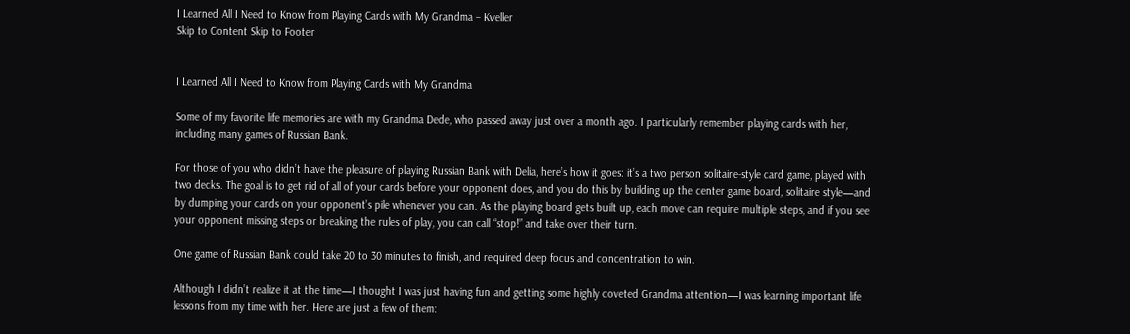I Learned All I Need to Know from Playing Cards with My Grandma – Kveller
Skip to Content Skip to Footer


I Learned All I Need to Know from Playing Cards with My Grandma

Some of my favorite life memories are with my Grandma Dede, who passed away just over a month ago. I particularly remember playing cards with her, including many games of Russian Bank.

For those of you who didn’t have the pleasure of playing Russian Bank with Delia, here’s how it goes: it’s a two person solitaire-style card game, played with two decks. The goal is to get rid of all of your cards before your opponent does, and you do this by building up the center game board, solitaire style—and by dumping your cards on your opponent’s pile whenever you can. As the playing board gets built up, each move can require multiple steps, and if you see your opponent missing steps or breaking the rules of play, you can call “stop!” and take over their turn.

One game of Russian Bank could take 20 to 30 minutes to finish, and required deep focus and concentration to win.

Although I didn’t realize it at the time—I thought I was just having fun and getting some highly coveted Grandma attention—I was learning important life lessons from my time with her. Here are just a few of them: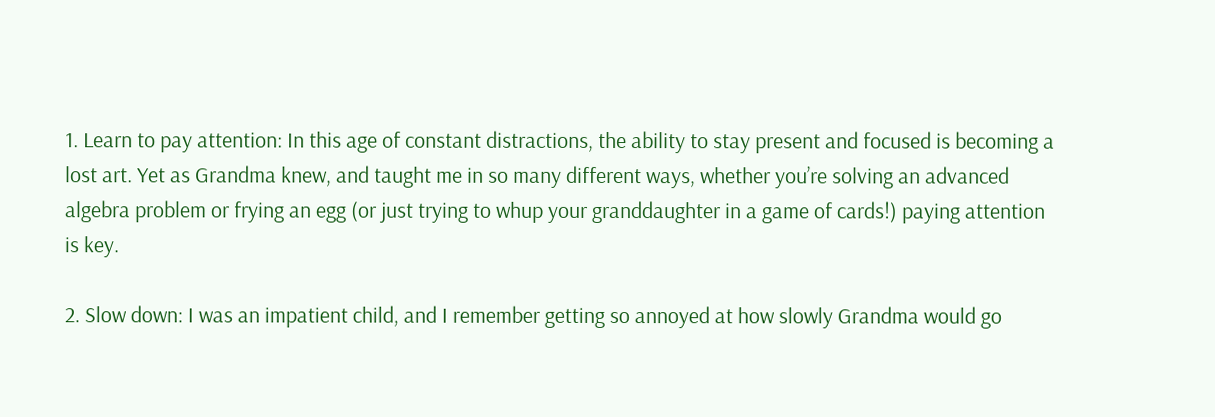1. Learn to pay attention: In this age of constant distractions, the ability to stay present and focused is becoming a lost art. Yet as Grandma knew, and taught me in so many different ways, whether you’re solving an advanced algebra problem or frying an egg (or just trying to whup your granddaughter in a game of cards!) paying attention is key.

2. Slow down: I was an impatient child, and I remember getting so annoyed at how slowly Grandma would go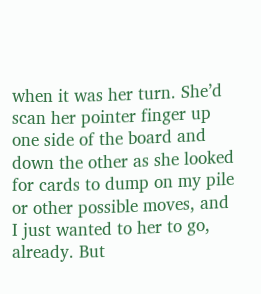when it was her turn. She’d scan her pointer finger up one side of the board and down the other as she looked for cards to dump on my pile or other possible moves, and I just wanted to her to go, already. But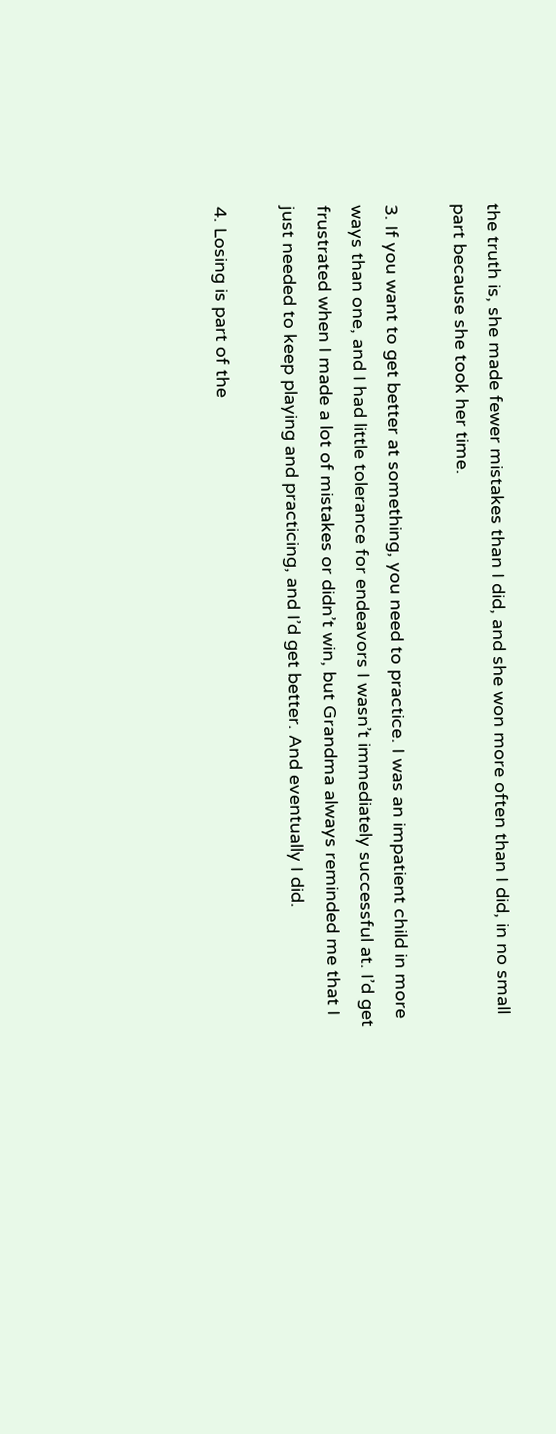the truth is, she made fewer mistakes than I did, and she won more often than I did, in no small part because she took her time.

3. If you want to get better at something, you need to practice. I was an impatient child in more ways than one, and I had little tolerance for endeavors I wasn’t immediately successful at. I’d get frustrated when I made a lot of mistakes or didn’t win, but Grandma always reminded me that I just needed to keep playing and practicing, and I’d get better. And eventually I did.

4. Losing is part of the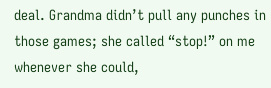deal. Grandma didn’t pull any punches in those games; she called “stop!” on me whenever she could,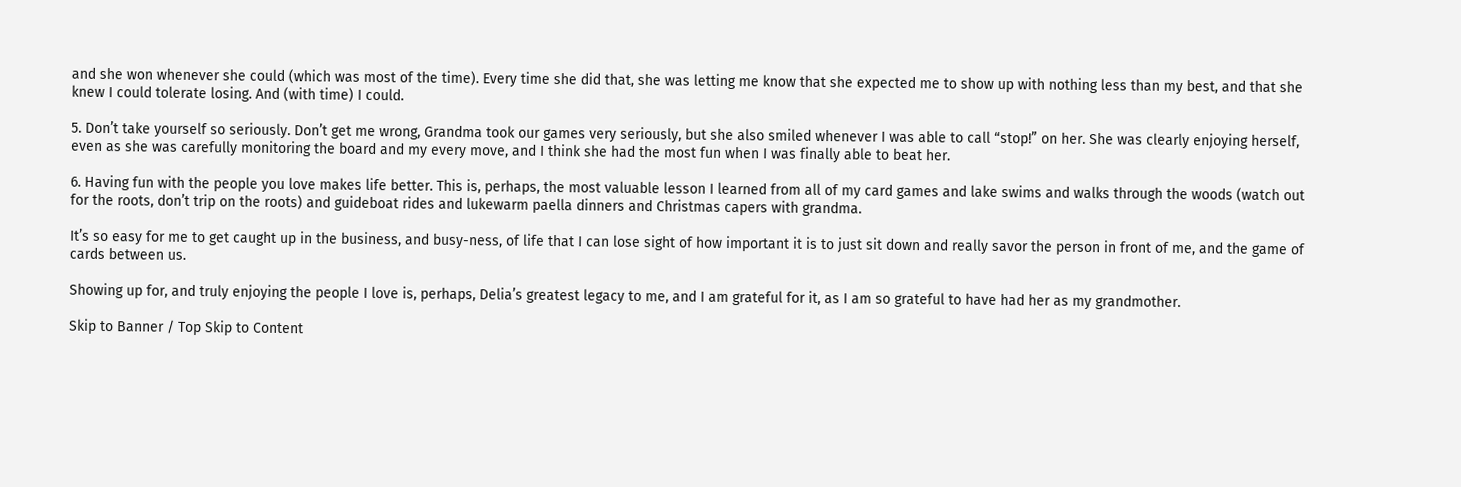and she won whenever she could (which was most of the time). Every time she did that, she was letting me know that she expected me to show up with nothing less than my best, and that she knew I could tolerate losing. And (with time) I could.

5. Don’t take yourself so seriously. Don’t get me wrong, Grandma took our games very seriously, but she also smiled whenever I was able to call “stop!” on her. She was clearly enjoying herself, even as she was carefully monitoring the board and my every move, and I think she had the most fun when I was finally able to beat her.

6. Having fun with the people you love makes life better. This is, perhaps, the most valuable lesson I learned from all of my card games and lake swims and walks through the woods (watch out for the roots, don’t trip on the roots) and guideboat rides and lukewarm paella dinners and Christmas capers with grandma.

It’s so easy for me to get caught up in the business, and busy-ness, of life that I can lose sight of how important it is to just sit down and really savor the person in front of me, and the game of cards between us.

Showing up for, and truly enjoying the people I love is, perhaps, Delia’s greatest legacy to me, and I am grateful for it, as I am so grateful to have had her as my grandmother.

Skip to Banner / Top Skip to Content